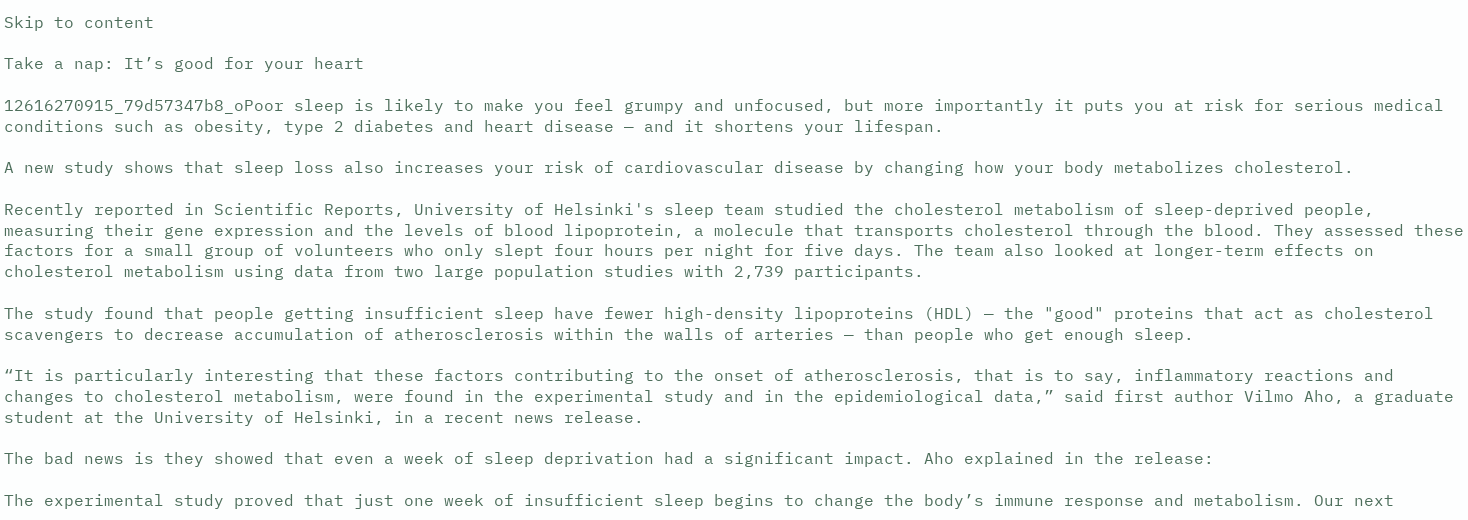Skip to content

Take a nap: It’s good for your heart

12616270915_79d57347b8_oPoor sleep is likely to make you feel grumpy and unfocused, but more importantly it puts you at risk for serious medical conditions such as obesity, type 2 diabetes and heart disease — and it shortens your lifespan.

A new study shows that sleep loss also increases your risk of cardiovascular disease by changing how your body metabolizes cholesterol.

Recently reported in Scientific Reports, University of Helsinki's sleep team studied the cholesterol metabolism of sleep-deprived people, measuring their gene expression and the levels of blood lipoprotein, a molecule that transports cholesterol through the blood. They assessed these factors for a small group of volunteers who only slept four hours per night for five days. The team also looked at longer-term effects on cholesterol metabolism using data from two large population studies with 2,739 participants.

The study found that people getting insufficient sleep have fewer high-density lipoproteins (HDL) — the "good" proteins that act as cholesterol scavengers to decrease accumulation of atherosclerosis within the walls of arteries — than people who get enough sleep.

“It is particularly interesting that these factors contributing to the onset of atherosclerosis, that is to say, inflammatory reactions and changes to cholesterol metabolism, were found in the experimental study and in the epidemiological data,” said first author Vilmo Aho, a graduate student at the University of Helsinki, in a recent news release.

The bad news is they showed that even a week of sleep deprivation had a significant impact. Aho explained in the release:

The experimental study proved that just one week of insufficient sleep begins to change the body’s immune response and metabolism. Our next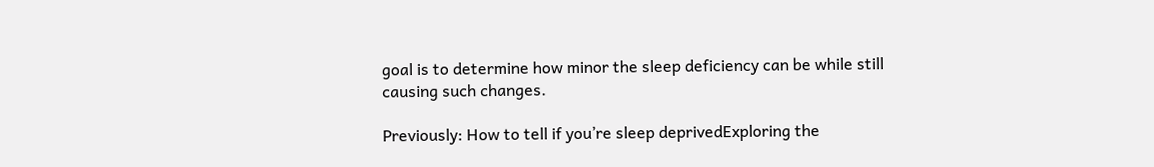goal is to determine how minor the sleep deficiency can be while still causing such changes.

Previously: How to tell if you’re sleep deprivedExploring the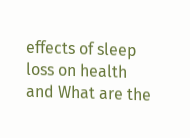effects of sleep loss on health and What are the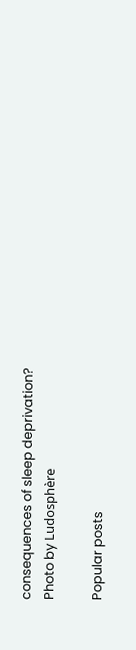consequences of sleep deprivation?
Photo by Ludosphère

Popular posts